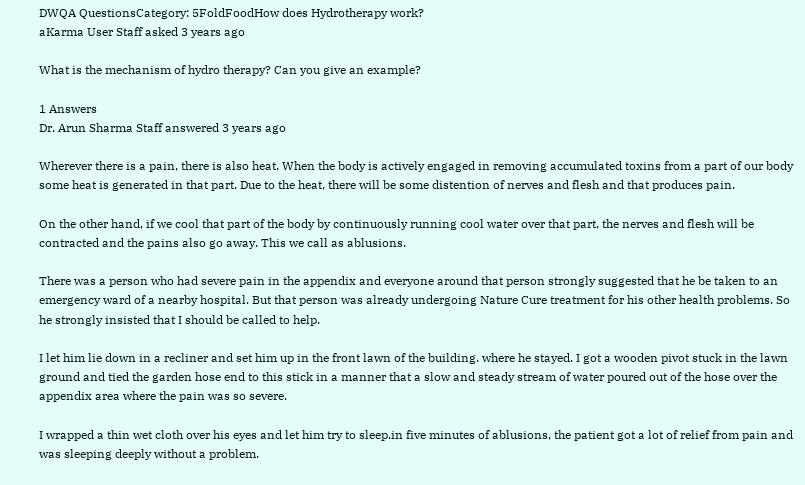DWQA QuestionsCategory: 5FoldFoodHow does Hydrotherapy work?
aKarma User Staff asked 3 years ago

What is the mechanism of hydro therapy? Can you give an example?

1 Answers
Dr. Arun Sharma Staff answered 3 years ago

Wherever there is a pain, there is also heat. When the body is actively engaged in removing accumulated toxins from a part of our body some heat is generated in that part. Due to the heat, there will be some distention of nerves and flesh and that produces pain.

On the other hand, if we cool that part of the body by continuously running cool water over that part, the nerves and flesh will be contracted and the pains also go away. This we call as ablusions.

There was a person who had severe pain in the appendix and everyone around that person strongly suggested that he be taken to an emergency ward of a nearby hospital. But that person was already undergoing Nature Cure treatment for his other health problems. So he strongly insisted that I should be called to help.

I let him lie down in a recliner and set him up in the front lawn of the building. where he stayed. I got a wooden pivot stuck in the lawn ground and tied the garden hose end to this stick in a manner that a slow and steady stream of water poured out of the hose over the appendix area where the pain was so severe.

I wrapped a thin wet cloth over his eyes and let him try to sleep.in five minutes of ablusions, the patient got a lot of relief from pain and was sleeping deeply without a problem.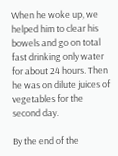When he woke up, we helped him to clear his bowels and go on total fast drinking only water for about 24 hours. Then he was on dilute juices of vegetables for the second day.

By the end of the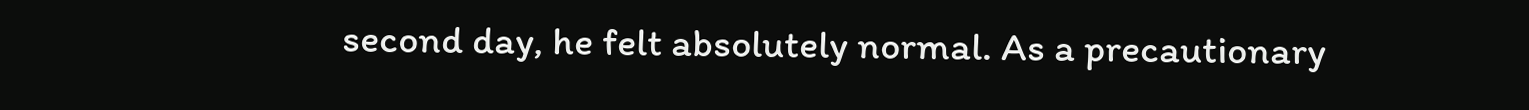second day, he felt absolutely normal. As a precautionary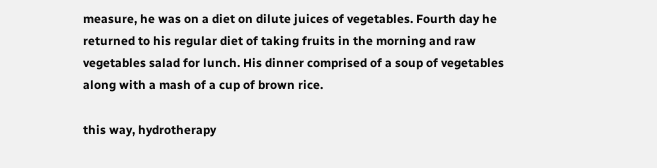measure, he was on a diet on dilute juices of vegetables. Fourth day he returned to his regular diet of taking fruits in the morning and raw vegetables salad for lunch. His dinner comprised of a soup of vegetables along with a mash of a cup of brown rice.

this way, hydrotherapy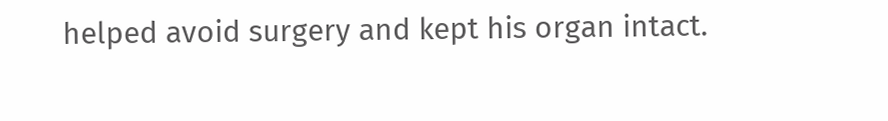helped avoid surgery and kept his organ intact.